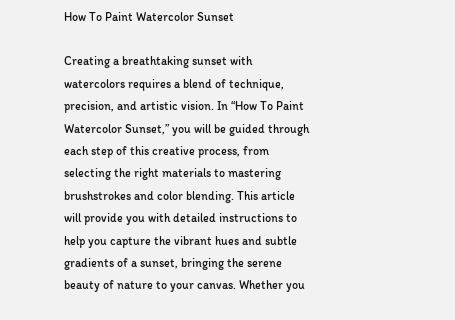How To Paint Watercolor Sunset

Creating a breathtaking sunset with watercolors requires a blend of technique, precision, and artistic vision. In “How To Paint Watercolor Sunset,” you will be guided through each step of this creative process, from selecting the right materials to mastering brushstrokes and color blending. This article will provide you with detailed instructions to help you capture the vibrant hues and subtle gradients of a sunset, bringing the serene beauty of nature to your canvas. Whether you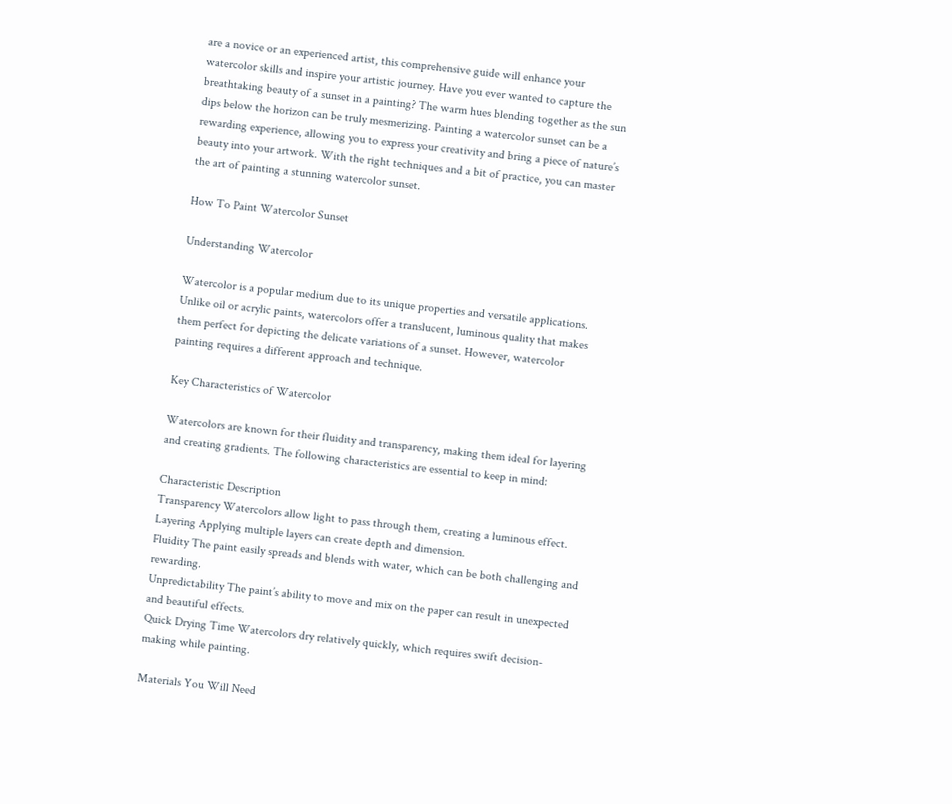are a novice or an experienced artist, this comprehensive guide will enhance your watercolor skills and inspire your artistic journey. Have you ever wanted to capture the breathtaking beauty of a sunset in a painting? The warm hues blending together as the sun dips below the horizon can be truly mesmerizing. Painting a watercolor sunset can be a rewarding experience, allowing you to express your creativity and bring a piece of nature’s beauty into your artwork. With the right techniques and a bit of practice, you can master the art of painting a stunning watercolor sunset.

How To Paint Watercolor Sunset

Understanding Watercolor

Watercolor is a popular medium due to its unique properties and versatile applications. Unlike oil or acrylic paints, watercolors offer a translucent, luminous quality that makes them perfect for depicting the delicate variations of a sunset. However, watercolor painting requires a different approach and technique.

Key Characteristics of Watercolor

Watercolors are known for their fluidity and transparency, making them ideal for layering and creating gradients. The following characteristics are essential to keep in mind:

Characteristic Description
Transparency Watercolors allow light to pass through them, creating a luminous effect.
Layering Applying multiple layers can create depth and dimension.
Fluidity The paint easily spreads and blends with water, which can be both challenging and rewarding.
Unpredictability The paint’s ability to move and mix on the paper can result in unexpected and beautiful effects.
Quick Drying Time Watercolors dry relatively quickly, which requires swift decision-making while painting.

Materials You Will Need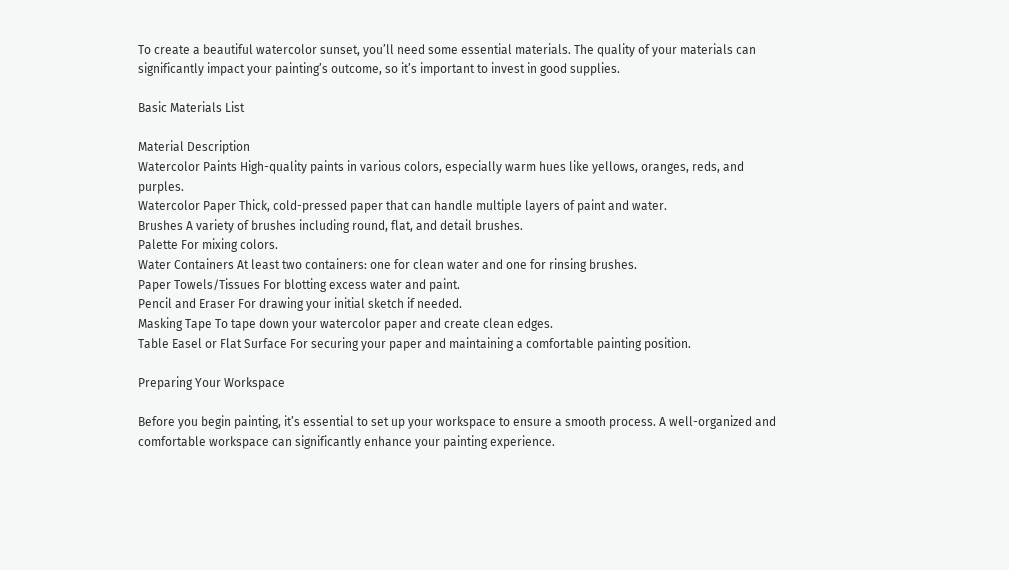To create a beautiful watercolor sunset, you’ll need some essential materials. The quality of your materials can significantly impact your painting’s outcome, so it’s important to invest in good supplies.

Basic Materials List

Material Description
Watercolor Paints High-quality paints in various colors, especially warm hues like yellows, oranges, reds, and purples.
Watercolor Paper Thick, cold-pressed paper that can handle multiple layers of paint and water.
Brushes A variety of brushes including round, flat, and detail brushes.
Palette For mixing colors.
Water Containers At least two containers: one for clean water and one for rinsing brushes.
Paper Towels/Tissues For blotting excess water and paint.
Pencil and Eraser For drawing your initial sketch if needed.
Masking Tape To tape down your watercolor paper and create clean edges.
Table Easel or Flat Surface For securing your paper and maintaining a comfortable painting position.

Preparing Your Workspace

Before you begin painting, it’s essential to set up your workspace to ensure a smooth process. A well-organized and comfortable workspace can significantly enhance your painting experience.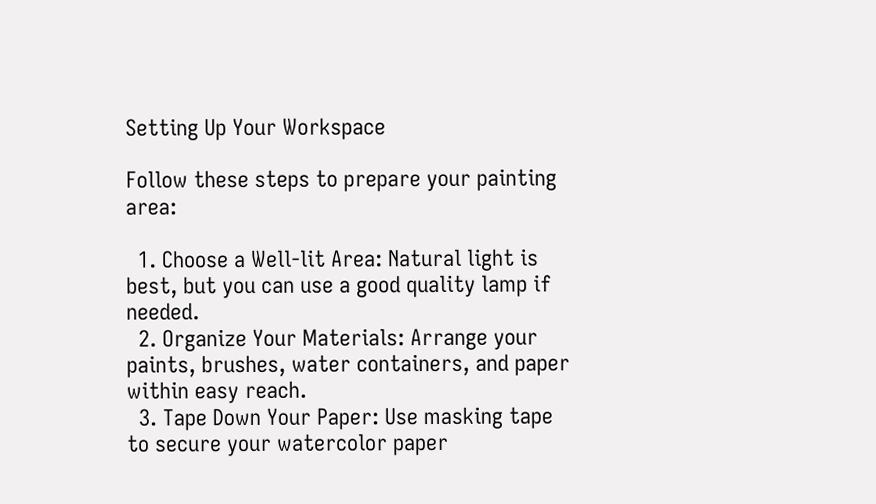Setting Up Your Workspace

Follow these steps to prepare your painting area:

  1. Choose a Well-lit Area: Natural light is best, but you can use a good quality lamp if needed.
  2. Organize Your Materials: Arrange your paints, brushes, water containers, and paper within easy reach.
  3. Tape Down Your Paper: Use masking tape to secure your watercolor paper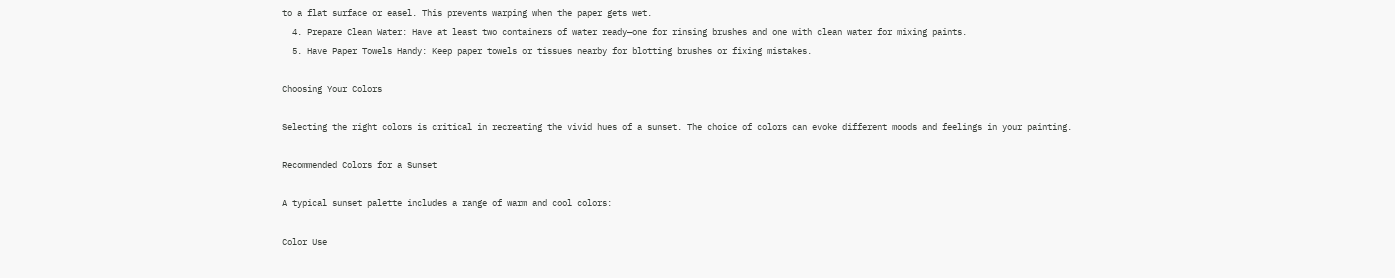to a flat surface or easel. This prevents warping when the paper gets wet.
  4. Prepare Clean Water: Have at least two containers of water ready—one for rinsing brushes and one with clean water for mixing paints.
  5. Have Paper Towels Handy: Keep paper towels or tissues nearby for blotting brushes or fixing mistakes.

Choosing Your Colors

Selecting the right colors is critical in recreating the vivid hues of a sunset. The choice of colors can evoke different moods and feelings in your painting.

Recommended Colors for a Sunset

A typical sunset palette includes a range of warm and cool colors:

Color Use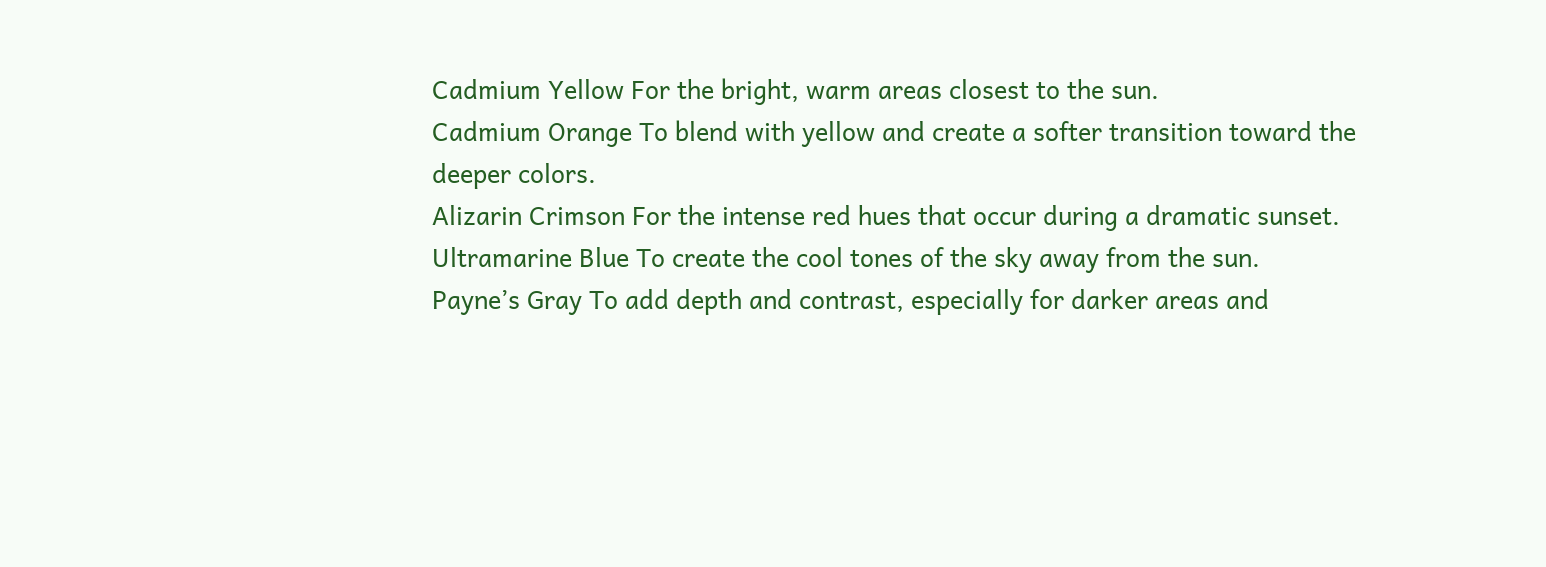Cadmium Yellow For the bright, warm areas closest to the sun.
Cadmium Orange To blend with yellow and create a softer transition toward the deeper colors.
Alizarin Crimson For the intense red hues that occur during a dramatic sunset.
Ultramarine Blue To create the cool tones of the sky away from the sun.
Payne’s Gray To add depth and contrast, especially for darker areas and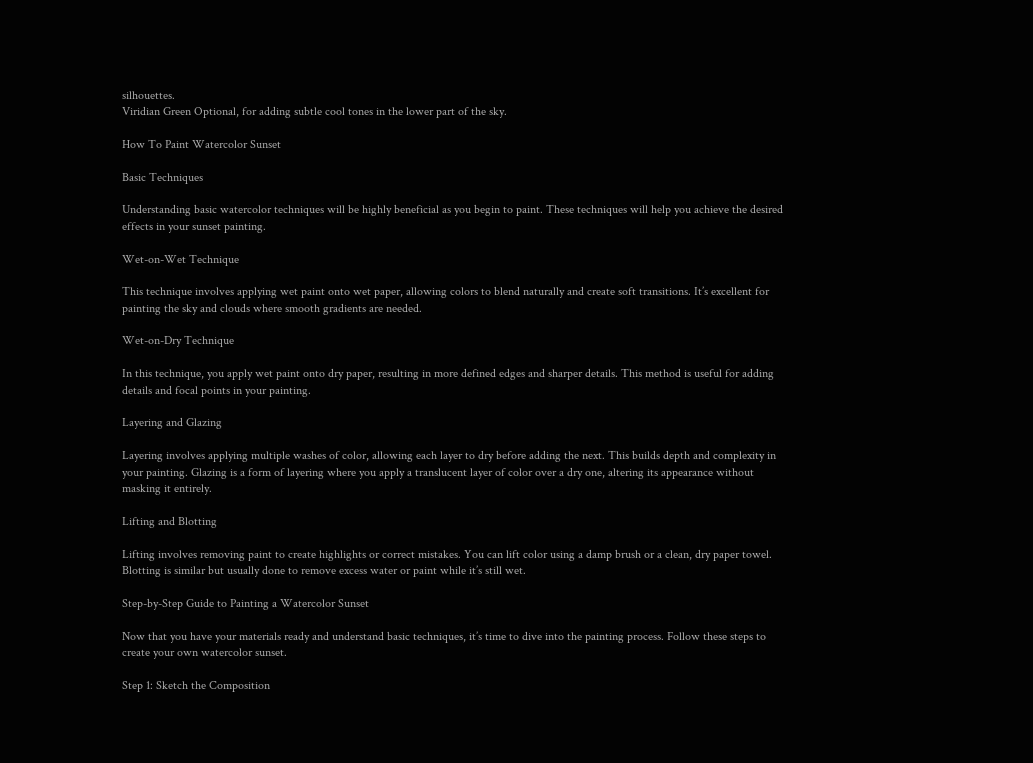silhouettes.
Viridian Green Optional, for adding subtle cool tones in the lower part of the sky.

How To Paint Watercolor Sunset

Basic Techniques

Understanding basic watercolor techniques will be highly beneficial as you begin to paint. These techniques will help you achieve the desired effects in your sunset painting.

Wet-on-Wet Technique

This technique involves applying wet paint onto wet paper, allowing colors to blend naturally and create soft transitions. It’s excellent for painting the sky and clouds where smooth gradients are needed.

Wet-on-Dry Technique

In this technique, you apply wet paint onto dry paper, resulting in more defined edges and sharper details. This method is useful for adding details and focal points in your painting.

Layering and Glazing

Layering involves applying multiple washes of color, allowing each layer to dry before adding the next. This builds depth and complexity in your painting. Glazing is a form of layering where you apply a translucent layer of color over a dry one, altering its appearance without masking it entirely.

Lifting and Blotting

Lifting involves removing paint to create highlights or correct mistakes. You can lift color using a damp brush or a clean, dry paper towel. Blotting is similar but usually done to remove excess water or paint while it’s still wet.

Step-by-Step Guide to Painting a Watercolor Sunset

Now that you have your materials ready and understand basic techniques, it’s time to dive into the painting process. Follow these steps to create your own watercolor sunset.

Step 1: Sketch the Composition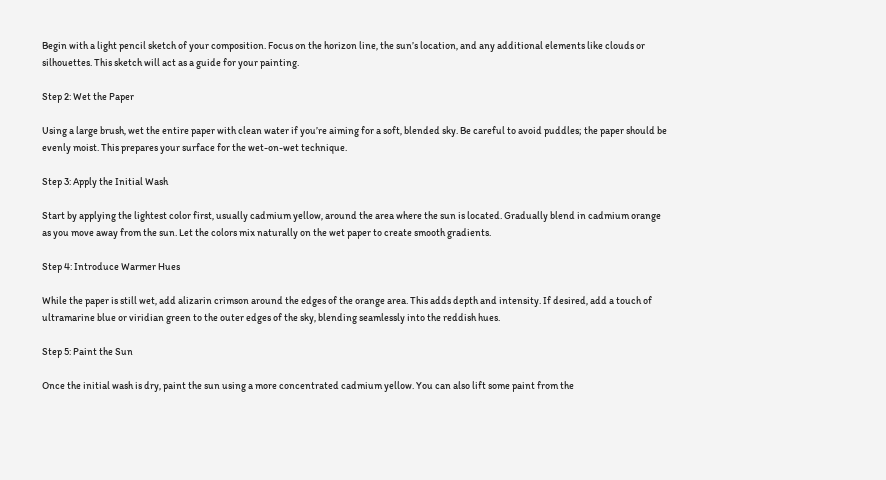Begin with a light pencil sketch of your composition. Focus on the horizon line, the sun’s location, and any additional elements like clouds or silhouettes. This sketch will act as a guide for your painting.

Step 2: Wet the Paper

Using a large brush, wet the entire paper with clean water if you’re aiming for a soft, blended sky. Be careful to avoid puddles; the paper should be evenly moist. This prepares your surface for the wet-on-wet technique.

Step 3: Apply the Initial Wash

Start by applying the lightest color first, usually cadmium yellow, around the area where the sun is located. Gradually blend in cadmium orange as you move away from the sun. Let the colors mix naturally on the wet paper to create smooth gradients.

Step 4: Introduce Warmer Hues

While the paper is still wet, add alizarin crimson around the edges of the orange area. This adds depth and intensity. If desired, add a touch of ultramarine blue or viridian green to the outer edges of the sky, blending seamlessly into the reddish hues.

Step 5: Paint the Sun

Once the initial wash is dry, paint the sun using a more concentrated cadmium yellow. You can also lift some paint from the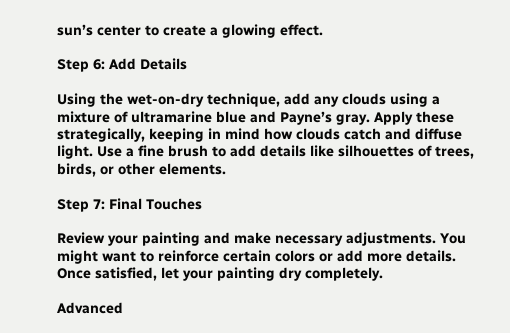sun’s center to create a glowing effect.

Step 6: Add Details

Using the wet-on-dry technique, add any clouds using a mixture of ultramarine blue and Payne’s gray. Apply these strategically, keeping in mind how clouds catch and diffuse light. Use a fine brush to add details like silhouettes of trees, birds, or other elements.

Step 7: Final Touches

Review your painting and make necessary adjustments. You might want to reinforce certain colors or add more details. Once satisfied, let your painting dry completely.

Advanced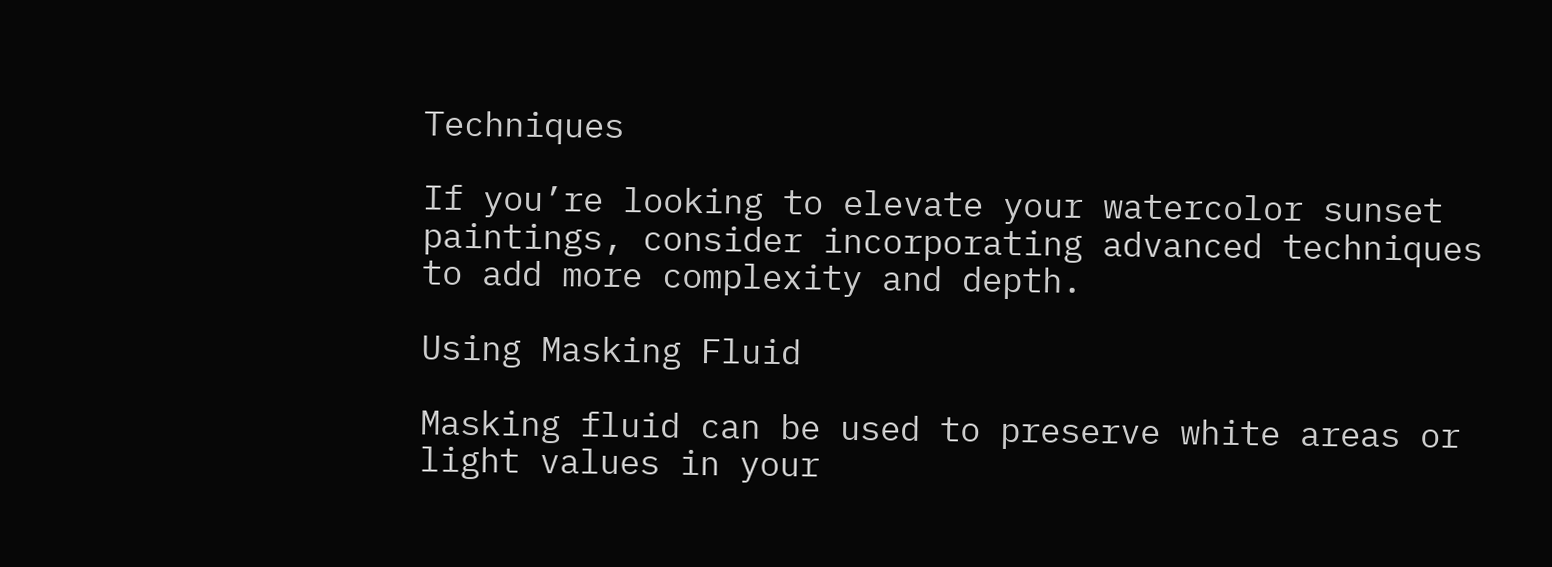Techniques

If you’re looking to elevate your watercolor sunset paintings, consider incorporating advanced techniques to add more complexity and depth.

Using Masking Fluid

Masking fluid can be used to preserve white areas or light values in your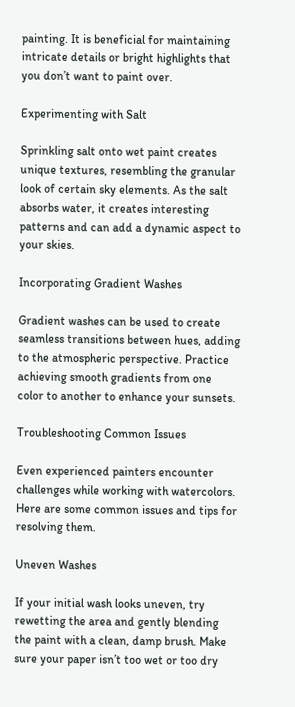painting. It is beneficial for maintaining intricate details or bright highlights that you don’t want to paint over.

Experimenting with Salt

Sprinkling salt onto wet paint creates unique textures, resembling the granular look of certain sky elements. As the salt absorbs water, it creates interesting patterns and can add a dynamic aspect to your skies.

Incorporating Gradient Washes

Gradient washes can be used to create seamless transitions between hues, adding to the atmospheric perspective. Practice achieving smooth gradients from one color to another to enhance your sunsets.

Troubleshooting Common Issues

Even experienced painters encounter challenges while working with watercolors. Here are some common issues and tips for resolving them.

Uneven Washes

If your initial wash looks uneven, try rewetting the area and gently blending the paint with a clean, damp brush. Make sure your paper isn’t too wet or too dry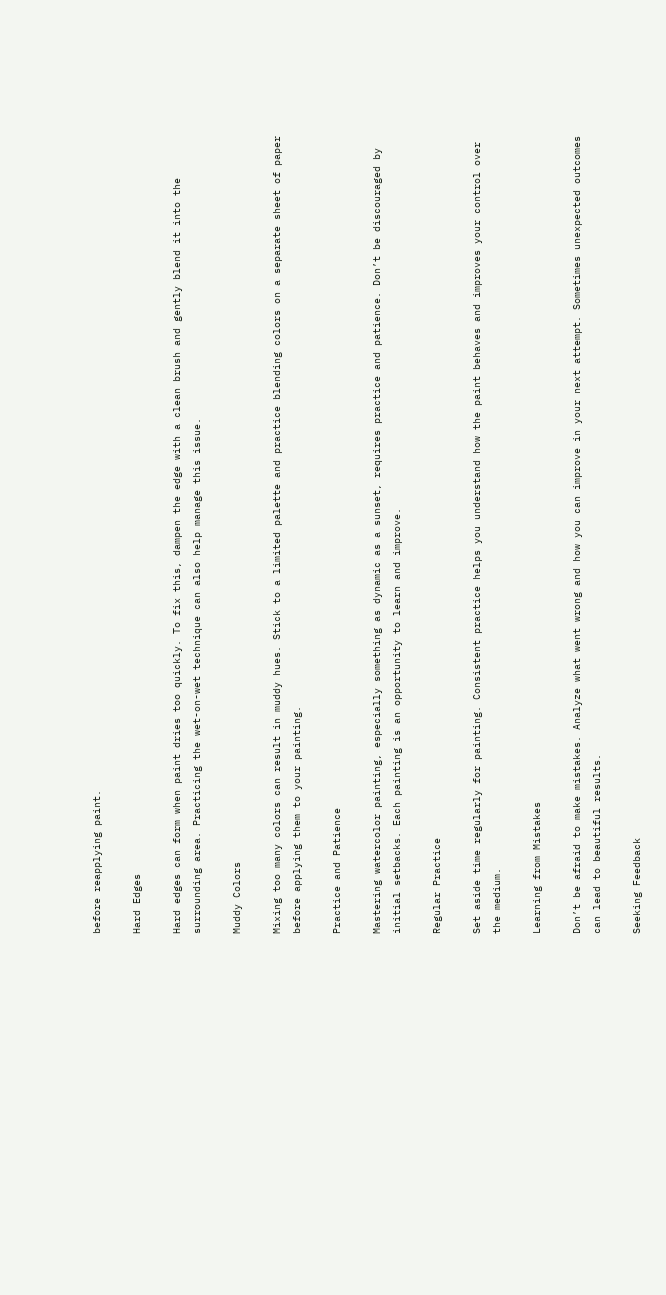before reapplying paint.

Hard Edges

Hard edges can form when paint dries too quickly. To fix this, dampen the edge with a clean brush and gently blend it into the surrounding area. Practicing the wet-on-wet technique can also help manage this issue.

Muddy Colors

Mixing too many colors can result in muddy hues. Stick to a limited palette and practice blending colors on a separate sheet of paper before applying them to your painting.

Practice and Patience

Mastering watercolor painting, especially something as dynamic as a sunset, requires practice and patience. Don’t be discouraged by initial setbacks. Each painting is an opportunity to learn and improve.

Regular Practice

Set aside time regularly for painting. Consistent practice helps you understand how the paint behaves and improves your control over the medium.

Learning from Mistakes

Don’t be afraid to make mistakes. Analyze what went wrong and how you can improve in your next attempt. Sometimes unexpected outcomes can lead to beautiful results.

Seeking Feedback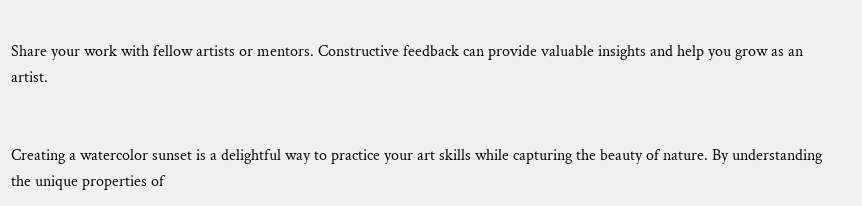Share your work with fellow artists or mentors. Constructive feedback can provide valuable insights and help you grow as an artist.


Creating a watercolor sunset is a delightful way to practice your art skills while capturing the beauty of nature. By understanding the unique properties of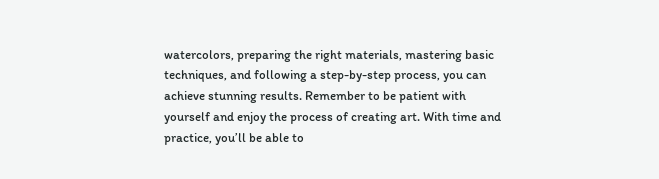watercolors, preparing the right materials, mastering basic techniques, and following a step-by-step process, you can achieve stunning results. Remember to be patient with yourself and enjoy the process of creating art. With time and practice, you’ll be able to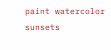paint watercolor sunsets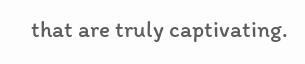that are truly captivating.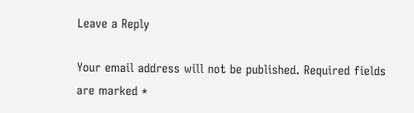Leave a Reply

Your email address will not be published. Required fields are marked *